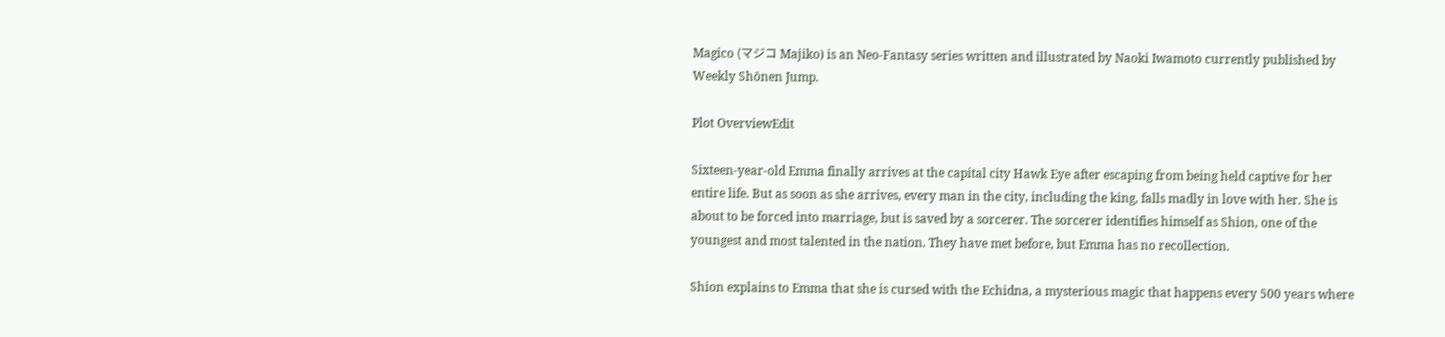Magico (マジコ Majiko) is an Neo-Fantasy series written and illustrated by Naoki Iwamoto currently published by Weekly Shōnen Jump.

Plot OverviewEdit

Sixteen-year-old Emma finally arrives at the capital city Hawk Eye after escaping from being held captive for her entire life. But as soon as she arrives, every man in the city, including the king, falls madly in love with her. She is about to be forced into marriage, but is saved by a sorcerer. The sorcerer identifies himself as Shion, one of the youngest and most talented in the nation. They have met before, but Emma has no recollection.

Shion explains to Emma that she is cursed with the Echidna, a mysterious magic that happens every 500 years where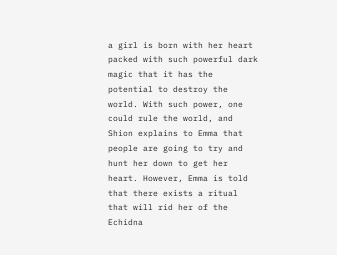a girl is born with her heart packed with such powerful dark magic that it has the potential to destroy the world. With such power, one could rule the world, and Shion explains to Emma that people are going to try and hunt her down to get her heart. However, Emma is told that there exists a ritual that will rid her of the Echidna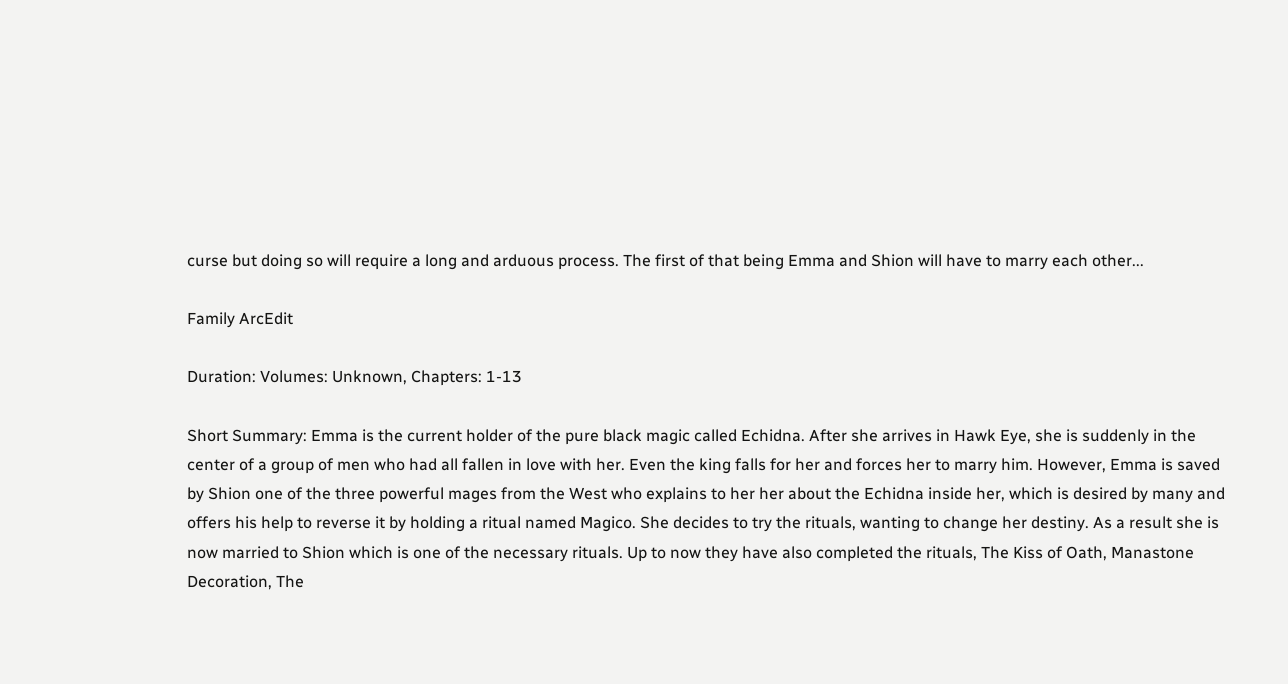curse but doing so will require a long and arduous process. The first of that being Emma and Shion will have to marry each other...

Family ArcEdit

Duration: Volumes: Unknown, Chapters: 1-13

Short Summary: Emma is the current holder of the pure black magic called Echidna. After she arrives in Hawk Eye, she is suddenly in the center of a group of men who had all fallen in love with her. Even the king falls for her and forces her to marry him. However, Emma is saved by Shion one of the three powerful mages from the West who explains to her her about the Echidna inside her, which is desired by many and offers his help to reverse it by holding a ritual named Magico. She decides to try the rituals, wanting to change her destiny. As a result she is now married to Shion which is one of the necessary rituals. Up to now they have also completed the rituals, The Kiss of Oath, Manastone Decoration, The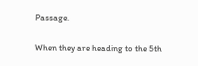Passage.

When they are heading to the 5th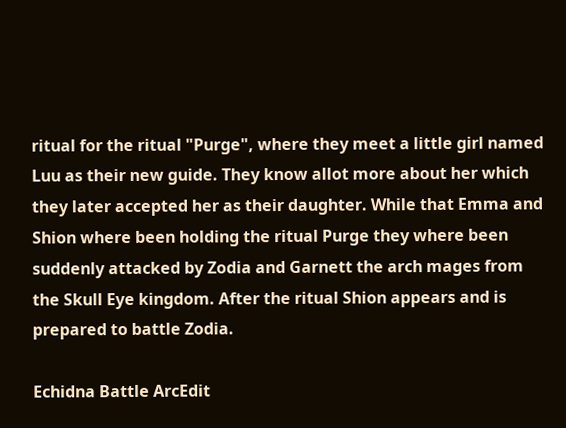ritual for the ritual "Purge", where they meet a little girl named Luu as their new guide. They know allot more about her which they later accepted her as their daughter. While that Emma and Shion where been holding the ritual Purge they where been suddenly attacked by Zodia and Garnett the arch mages from the Skull Eye kingdom. After the ritual Shion appears and is prepared to battle Zodia.

Echidna Battle ArcEdit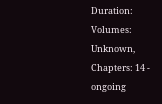Duration: Volumes: Unknown, Chapters: 14 - ongoing